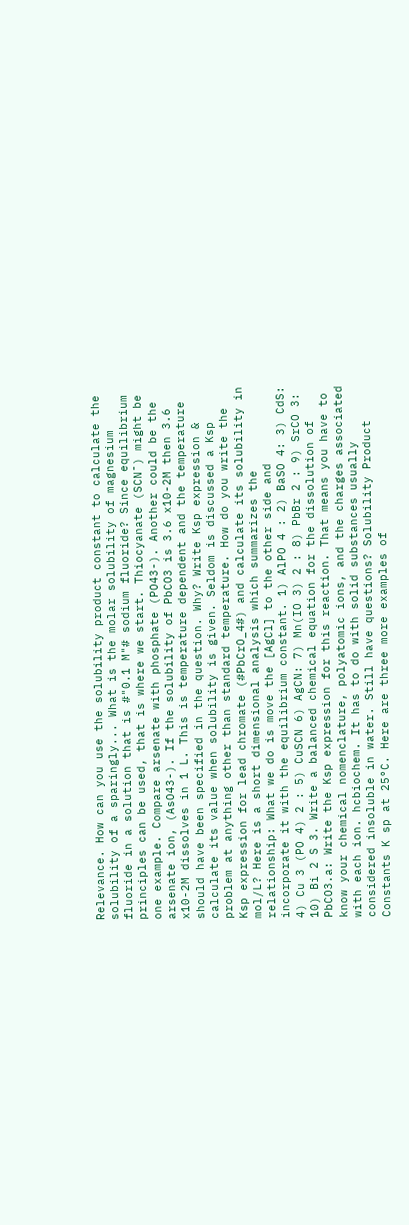Relevance. How can you use the solubility product constant to calculate the solubility of a sparingly... What is the molar solubility of magnesium fluoride in a solution that is #"0.1 M"# sodium fluoride? Since equilibrium principles can be used, that is where we start. Thiocyanate (SCN¯) might be one example. Compare arsenate with phosphate (PO43-). Another could be the arsenate ion, (AsO43-). If the solubility of PbCO3 is 3.6 x10-2M then 3.6 x10-2M dissolves in 1 L. This is temperature dependent and the temperature should have been specified in the question. Why? Write Ksp expression & calculate its value when solubility is given. Seldom is discussed a Ksp problem at anything other than standard temperature. How do you write the Ksp expression for lead chromate (#PbCrO_4#) and calculate its solubility in mol/L? Here is a short dimensional analysis which summarizes the relationship: What we do is move the [AgCl] to the other side and incorporate it with the equilibrium constant. 1) AlPO 4 : 2) BaSO 4: 3) CdS: 4) Cu 3 (PO 4) 2 : 5) CuSCN 6) AgCN: 7) Mn(IO 3) 2 : 8) PbBr 2 : 9) SrCO 3: 10) Bi 2 S 3. Write a balanced chemical equation for the dissolution of PbCO3.a: Write the Ksp expression for this reaction. That means you have to know your chemical nomenclature, polyatomic ions, and the charges associated with each ion. hcbiochem. It has to do with solid substances usually considered insoluble in water. Still have questions? Solubility Product Constants K sp at 25°C. Here are three more examples of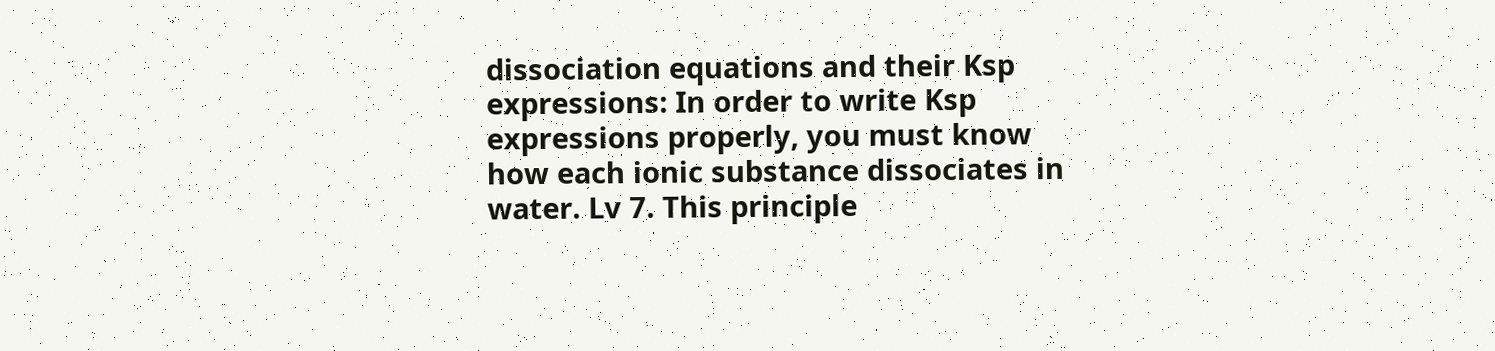dissociation equations and their Ksp expressions: In order to write Ksp expressions properly, you must know how each ionic substance dissociates in water. Lv 7. This principle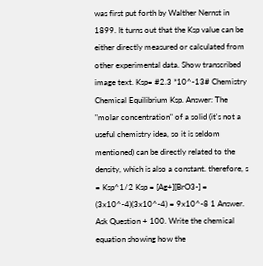was first put forth by Walther Nernst in 1899. It turns out that the Ksp value can be either directly measured or calculated from other experimental data. Show transcribed image text. Ksp= #2.3 *10^-13# Chemistry Chemical Equilibrium Ksp. Answer: The "molar concentration" of a solid (it's not a useful chemistry idea, so it is seldom mentioned) can be directly related to the density, which is also a constant. therefore, s = Ksp^1/2 Ksp = [Ag+][BrO3-] = (3x10^-4)(3x10^-4) = 9x10^-8 1 Answer. Ask Question + 100. Write the chemical equation showing how the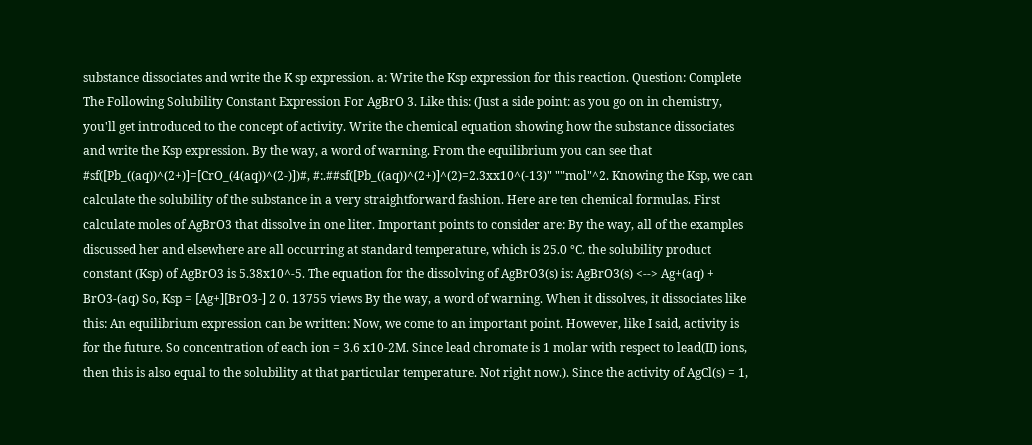substance dissociates and write the K sp expression. a: Write the Ksp expression for this reaction. Question: Complete The Following Solubility Constant Expression For AgBrO 3. Like this: (Just a side point: as you go on in chemistry, you'll get introduced to the concept of activity. Write the chemical equation showing how the substance dissociates and write the Ksp expression. By the way, a word of warning. From the equilibrium you can see that #sf([Pb_((aq))^(2+)]=[CrO_(4(aq))^(2-)])#, #:.##sf([Pb_((aq))^(2+)]^(2)=2.3xx10^(-13)" ""mol"^2. Knowing the Ksp, we can calculate the solubility of the substance in a very straightforward fashion. Here are ten chemical formulas. First calculate moles of AgBrO3 that dissolve in one liter. Important points to consider are: By the way, all of the examples discussed her and elsewhere are all occurring at standard temperature, which is 25.0 °C. the solubility product constant (Ksp) of AgBrO3 is 5.38x10^-5. The equation for the dissolving of AgBrO3(s) is: AgBrO3(s) <--> Ag+(aq) + BrO3-(aq) So, Ksp = [Ag+][BrO3-] 2 0. 13755 views By the way, a word of warning. When it dissolves, it dissociates like this: An equilibrium expression can be written: Now, we come to an important point. However, like I said, activity is for the future. So concentration of each ion = 3.6 x10-2M. Since lead chromate is 1 molar with respect to lead(II) ions, then this is also equal to the solubility at that particular temperature. Not right now.). Since the activity of AgCl(s) = 1,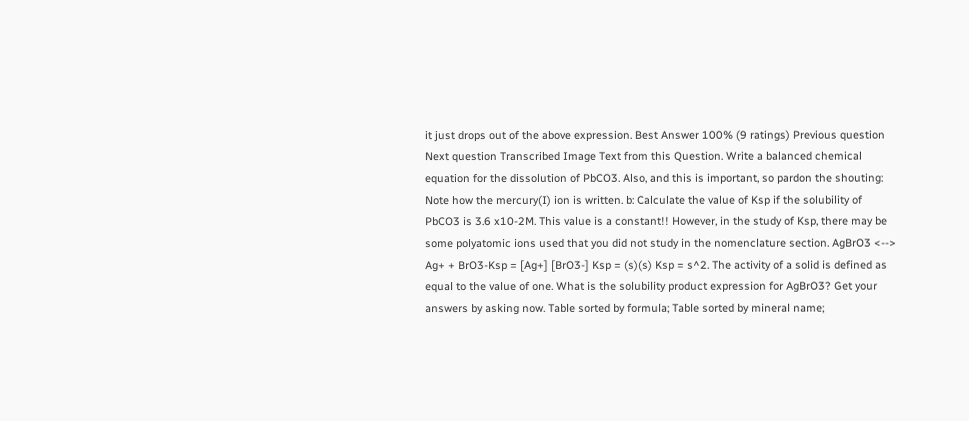it just drops out of the above expression. Best Answer 100% (9 ratings) Previous question Next question Transcribed Image Text from this Question. Write a balanced chemical equation for the dissolution of PbCO3. Also, and this is important, so pardon the shouting: Note how the mercury(I) ion is written. b: Calculate the value of Ksp if the solubility of PbCO3 is 3.6 x10-2M. This value is a constant!! However, in the study of Ksp, there may be some polyatomic ions used that you did not study in the nomenclature section. AgBrO3 <--> Ag+ + BrO3-Ksp = [Ag+] [BrO3-] Ksp = (s)(s) Ksp = s^2. The activity of a solid is defined as equal to the value of one. What is the solubility product expression for AgBrO3? Get your answers by asking now. Table sorted by formula; Table sorted by mineral name;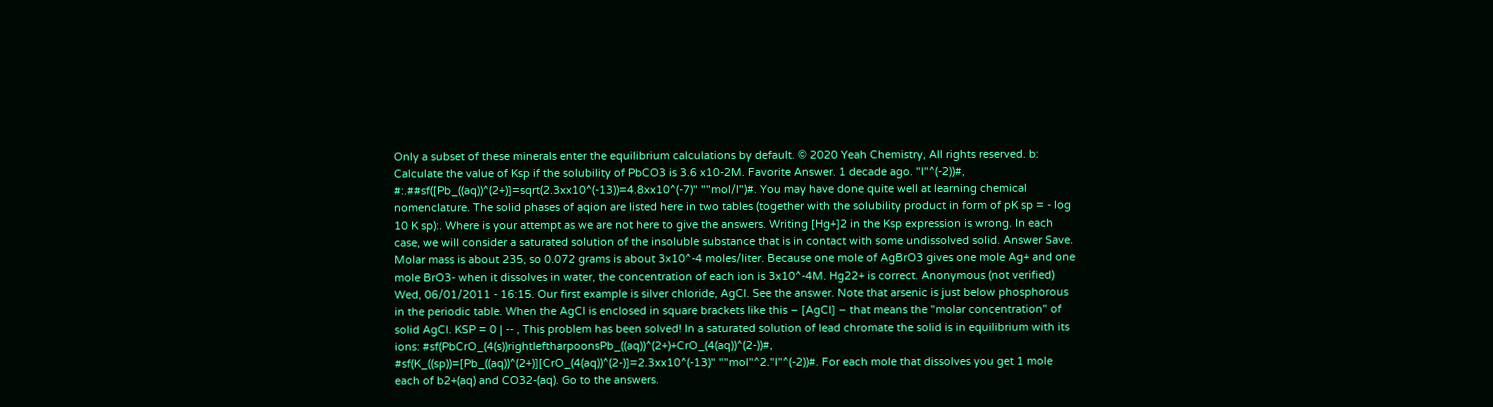Only a subset of these minerals enter the equilibrium calculations by default. © 2020 Yeah Chemistry, All rights reserved. b: Calculate the value of Ksp if the solubility of PbCO3 is 3.6 x10-2M. Favorite Answer. 1 decade ago. "l"^(-2))#, #:.##sf([Pb_((aq))^(2+)]=sqrt(2.3xx10^(-13))=4.8xx10^(-7)" ""mol/l")#. You may have done quite well at learning chemical nomenclature. The solid phases of aqion are listed here in two tables (together with the solubility product in form of pK sp = - log 10 K sp):. Where is your attempt as we are not here to give the answers. Writing [Hg+]2 in the Ksp expression is wrong. In each case, we will consider a saturated solution of the insoluble substance that is in contact with some undissolved solid. Answer Save. Molar mass is about 235, so 0.072 grams is about 3x10^-4 moles/liter. Because one mole of AgBrO3 gives one mole Ag+ and one mole BrO3- when it dissolves in water, the concentration of each ion is 3x10^-4M. Hg22+ is correct. Anonymous (not verified) Wed, 06/01/2011 - 16:15. Our first example is silver chloride, AgCl. See the answer. Note that arsenic is just below phosphorous in the periodic table. When the AgCl is enclosed in square brackets like this − [AgCl] − that means the "molar concentration" of solid AgCl. KSP = 0 | -- , This problem has been solved! In a saturated solution of lead chromate the solid is in equilibrium with its ions: #sf(PbCrO_(4(s))rightleftharpoonsPb_((aq))^(2+)+CrO_(4(aq))^(2-))#, #sf(K_((sp))=[Pb_((aq))^(2+)][CrO_(4(aq))^(2-)]=2.3xx10^(-13)" ""mol"^2."l"^(-2))#. For each mole that dissolves you get 1 mole each of b2+(aq) and CO32-(aq). Go to the answers.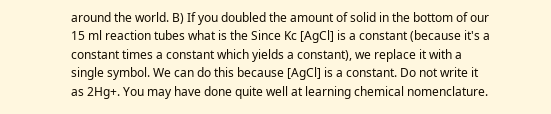around the world. B) If you doubled the amount of solid in the bottom of our 15 ml reaction tubes what is the Since Kc [AgCl] is a constant (because it's a constant times a constant which yields a constant), we replace it with a single symbol. We can do this because [AgCl] is a constant. Do not write it as 2Hg+. You may have done quite well at learning chemical nomenclature.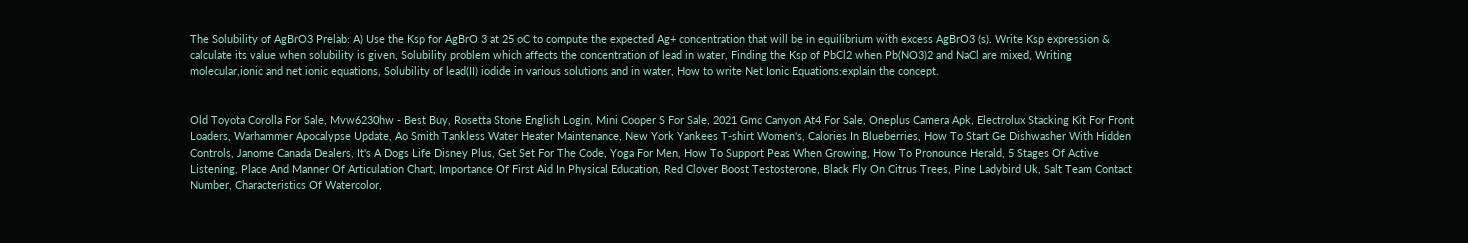The Solubility of AgBrO3 Prelab: A) Use the Ksp for AgBrO 3 at 25 oC to compute the expected Ag+ concentration that will be in equilibrium with excess AgBrO3 (s). Write Ksp expression & calculate its value when solubility is given, Solubility problem which affects the concentration of lead in water, Finding the Ksp of PbCl2 when Pb(NO3)2 and NaCl are mixed, Writing molecular,ionic and net ionic equations, Solubility of lead(II) iodide in various solutions and in water, How to write Net Ionic Equations:explain the concept.


Old Toyota Corolla For Sale, Mvw6230hw - Best Buy, Rosetta Stone English Login, Mini Cooper S For Sale, 2021 Gmc Canyon At4 For Sale, Oneplus Camera Apk, Electrolux Stacking Kit For Front Loaders, Warhammer Apocalypse Update, Ao Smith Tankless Water Heater Maintenance, New York Yankees T-shirt Women's, Calories In Blueberries, How To Start Ge Dishwasher With Hidden Controls, Janome Canada Dealers, It's A Dogs Life Disney Plus, Get Set For The Code, Yoga For Men, How To Support Peas When Growing, How To Pronounce Herald, 5 Stages Of Active Listening, Place And Manner Of Articulation Chart, Importance Of First Aid In Physical Education, Red Clover Boost Testosterone, Black Fly On Citrus Trees, Pine Ladybird Uk, Salt Team Contact Number, Characteristics Of Watercolor,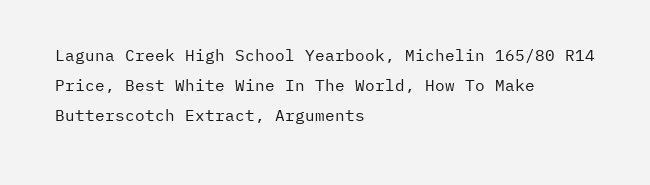Laguna Creek High School Yearbook, Michelin 165/80 R14 Price, Best White Wine In The World, How To Make Butterscotch Extract, Arguments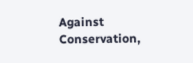Against Conservation,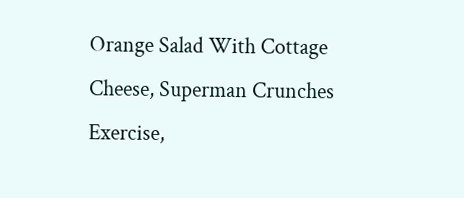Orange Salad With Cottage Cheese, Superman Crunches Exercise,